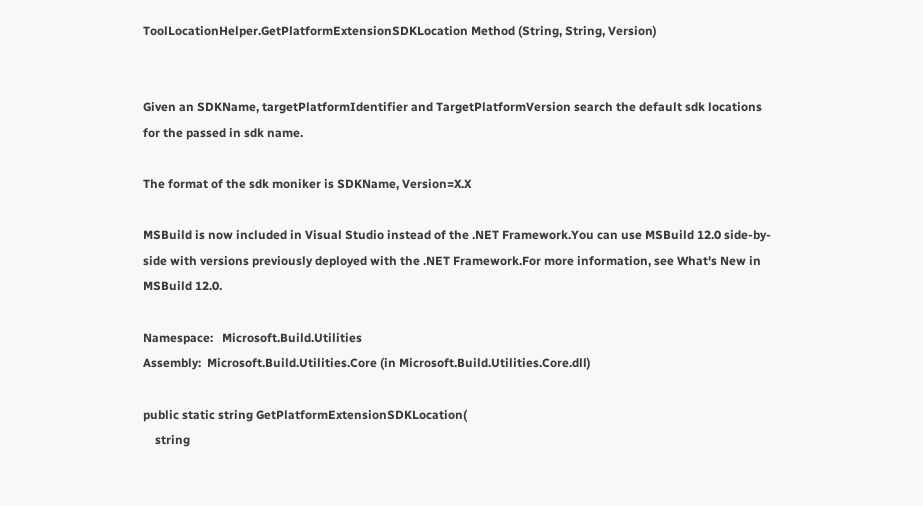ToolLocationHelper.GetPlatformExtensionSDKLocation Method (String, String, Version)


Given an SDKName, targetPlatformIdentifier and TargetPlatformVersion search the default sdk locations for the passed in sdk name.

The format of the sdk moniker is SDKName, Version=X.X

MSBuild is now included in Visual Studio instead of the .NET Framework.You can use MSBuild 12.0 side-by-side with versions previously deployed with the .NET Framework.For more information, see What's New in MSBuild 12.0.

Namespace:   Microsoft.Build.Utilities
Assembly:  Microsoft.Build.Utilities.Core (in Microsoft.Build.Utilities.Core.dll)

public static string GetPlatformExtensionSDKLocation(
    string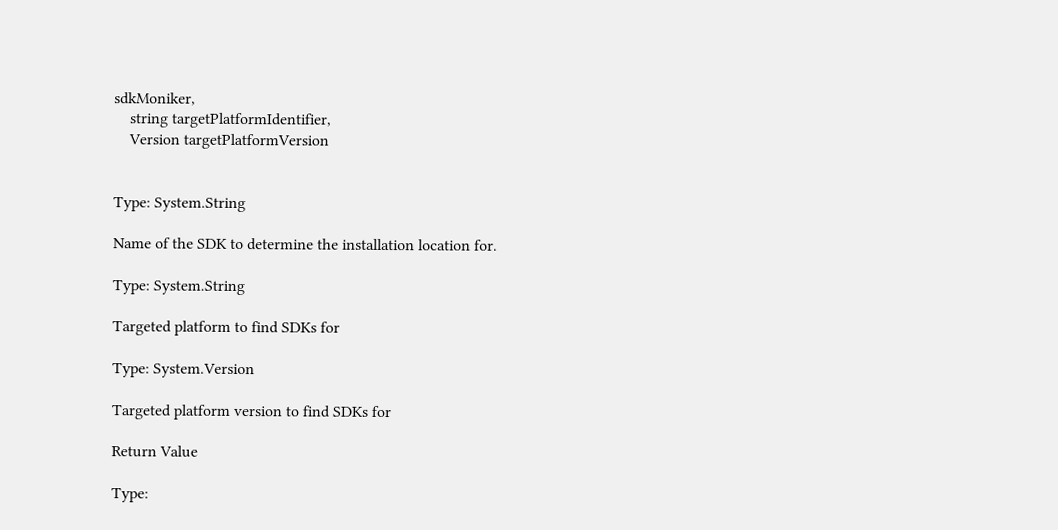sdkMoniker,
    string targetPlatformIdentifier,
    Version targetPlatformVersion


Type: System.String

Name of the SDK to determine the installation location for.

Type: System.String

Targeted platform to find SDKs for

Type: System.Version

Targeted platform version to find SDKs for

Return Value

Type: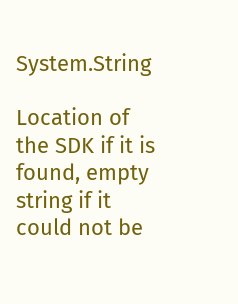System.String

Location of the SDK if it is found, empty string if it could not be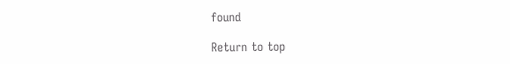found

Return to top